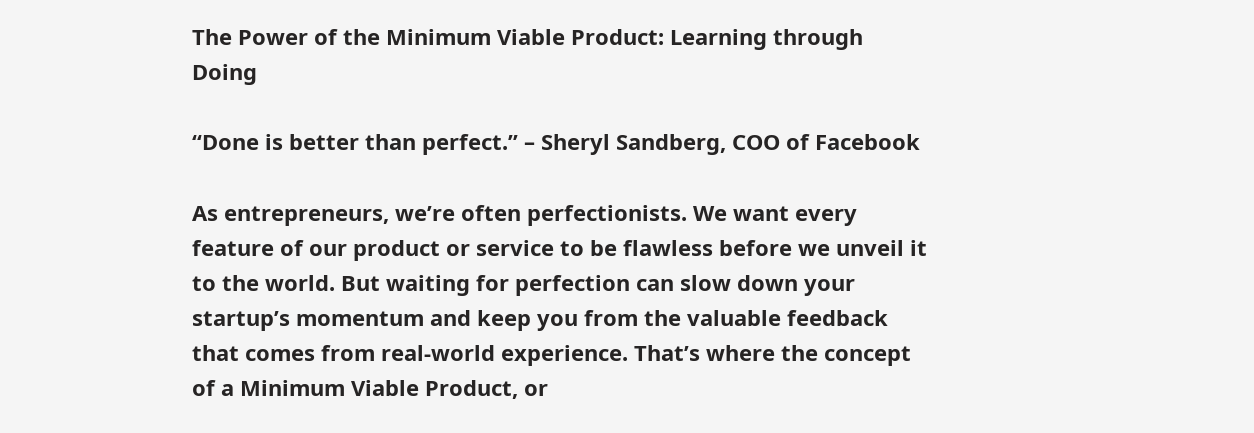The Power of the Minimum Viable Product: Learning through Doing

“Done is better than perfect.” – Sheryl Sandberg, COO of Facebook

As entrepreneurs, we’re often perfectionists. We want every feature of our product or service to be flawless before we unveil it to the world. But waiting for perfection can slow down your startup’s momentum and keep you from the valuable feedback that comes from real-world experience. That’s where the concept of a Minimum Viable Product, or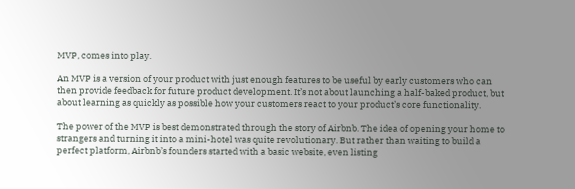MVP, comes into play.

An MVP is a version of your product with just enough features to be useful by early customers who can then provide feedback for future product development. It’s not about launching a half-baked product, but about learning as quickly as possible how your customers react to your product’s core functionality.

The power of the MVP is best demonstrated through the story of Airbnb. The idea of opening your home to strangers and turning it into a mini-hotel was quite revolutionary. But rather than waiting to build a perfect platform, Airbnb’s founders started with a basic website, even listing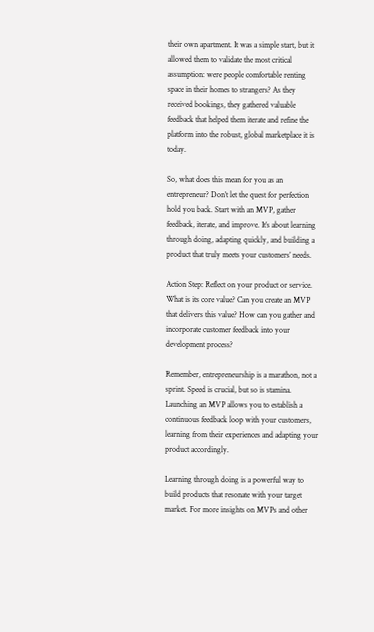their own apartment. It was a simple start, but it allowed them to validate the most critical assumption: were people comfortable renting space in their homes to strangers? As they received bookings, they gathered valuable feedback that helped them iterate and refine the platform into the robust, global marketplace it is today.

So, what does this mean for you as an entrepreneur? Don’t let the quest for perfection hold you back. Start with an MVP, gather feedback, iterate, and improve. It’s about learning through doing, adapting quickly, and building a product that truly meets your customers’ needs.

Action Step: Reflect on your product or service. What is its core value? Can you create an MVP that delivers this value? How can you gather and incorporate customer feedback into your development process?

Remember, entrepreneurship is a marathon, not a sprint. Speed is crucial, but so is stamina. Launching an MVP allows you to establish a continuous feedback loop with your customers, learning from their experiences and adapting your product accordingly.

Learning through doing is a powerful way to build products that resonate with your target market. For more insights on MVPs and other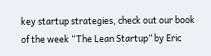key startup strategies, check out our book of the week “The Lean Startup” by Eric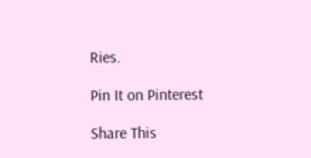Ries.

Pin It on Pinterest

Share This